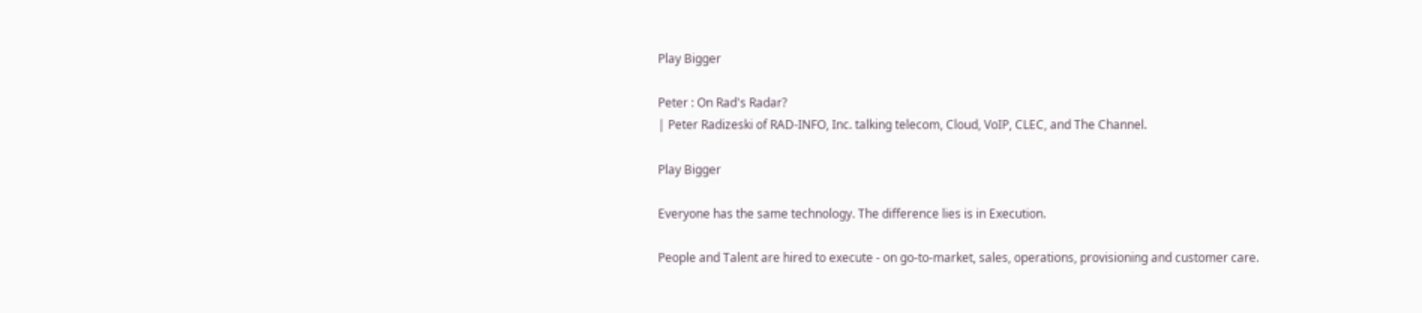Play Bigger

Peter : On Rad's Radar?
| Peter Radizeski of RAD-INFO, Inc. talking telecom, Cloud, VoIP, CLEC, and The Channel.

Play Bigger

Everyone has the same technology. The difference lies is in Execution.

People and Talent are hired to execute - on go-to-market, sales, operations, provisioning and customer care.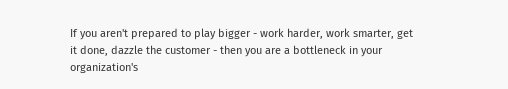If you aren't prepared to play bigger - work harder, work smarter, get it done, dazzle the customer - then you are a bottleneck in your organization's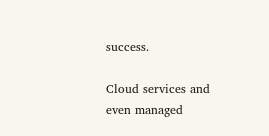success.

Cloud services and even managed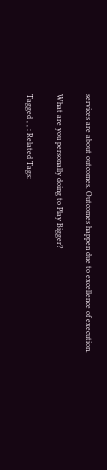services are about outcomes. Outcomes happen due to excellence of execution.

What are you personally doing to Play Bigger?

Tagged , , : Related Tags: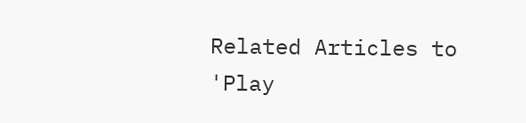Related Articles to 'Play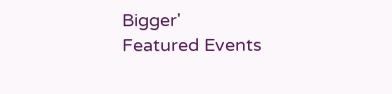Bigger'
Featured Events